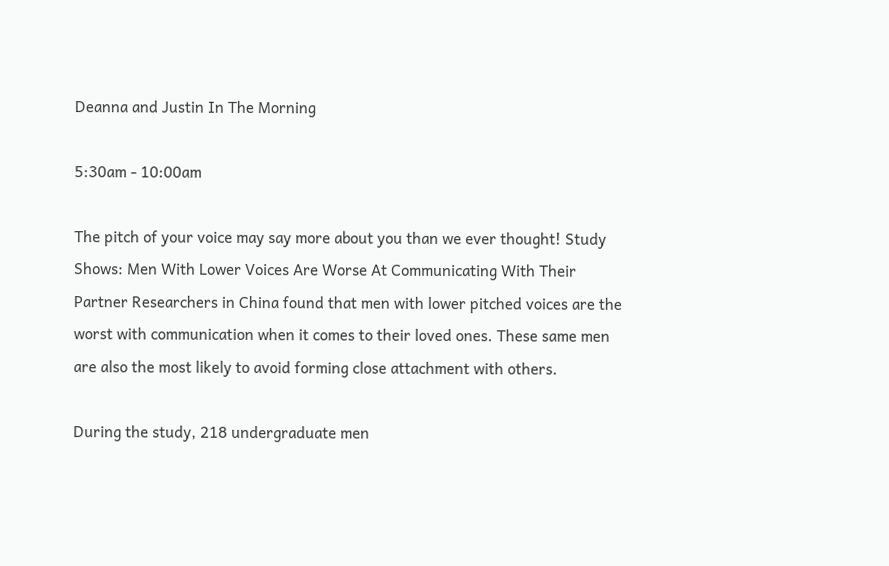Deanna and Justin In The Morning

5:30am - 10:00am

The pitch of your voice may say more about you than we ever thought! Study Shows: Men With Lower Voices Are Worse At Communicating With Their Partner Researchers in China found that men with lower pitched voices are the worst with communication when it comes to their loved ones. These same men are also the most likely to avoid forming close attachment with others.

During the study, 218 undergraduate men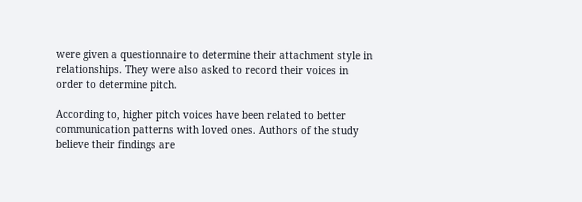were given a questionnaire to determine their attachment style in relationships. They were also asked to record their voices in order to determine pitch.

According to, higher pitch voices have been related to better communication patterns with loved ones. Authors of the study believe their findings are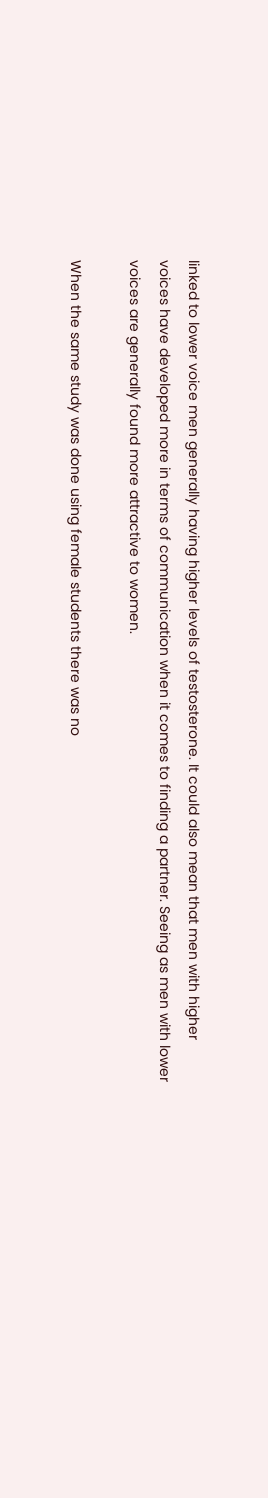linked to lower voice men generally having higher levels of testosterone. It could also mean that men with higher voices have developed more in terms of communication when it comes to finding a partner. Seeing as men with lower voices are generally found more attractive to women.

When the same study was done using female students there was no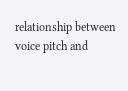relationship between voice pitch and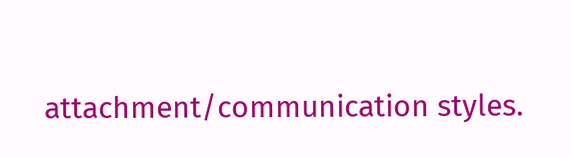attachment/communication styles.